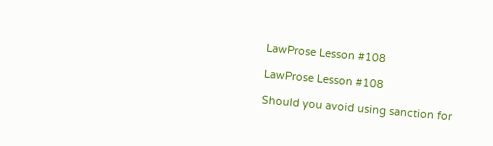LawProse Lesson #108

LawProse Lesson #108

Should you avoid using sanction for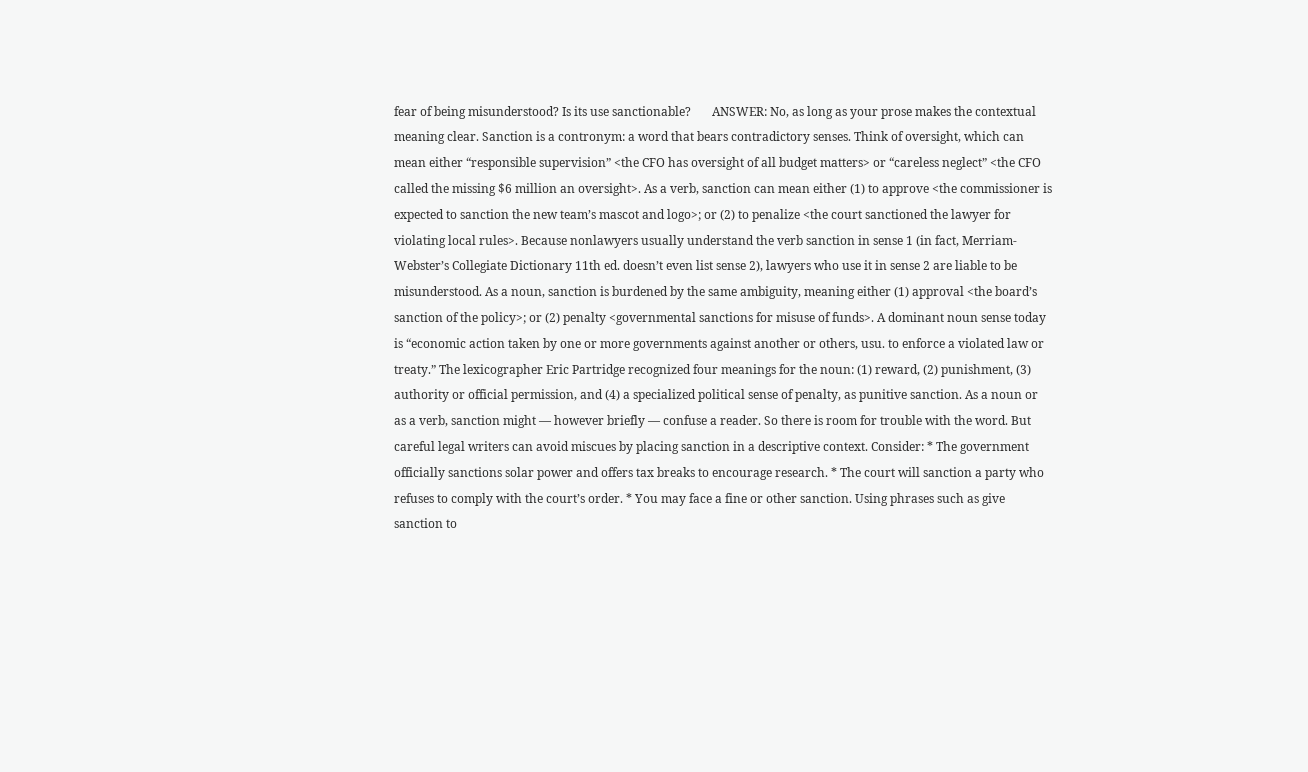fear of being misunderstood? Is its use sanctionable?       ANSWER: No, as long as your prose makes the contextual meaning clear. Sanction is a contronym: a word that bears contradictory senses. Think of oversight, which can mean either “responsible supervision” <the CFO has oversight of all budget matters> or “careless neglect” <the CFO called the missing $6 million an oversight>. As a verb, sanction can mean either (1) to approve <the commissioner is expected to sanction the new team’s mascot and logo>; or (2) to penalize <the court sanctioned the lawyer for violating local rules>. Because nonlawyers usually understand the verb sanction in sense 1 (in fact, Merriam-Webster’s Collegiate Dictionary 11th ed. doesn’t even list sense 2), lawyers who use it in sense 2 are liable to be misunderstood. As a noun, sanction is burdened by the same ambiguity, meaning either (1) approval <the board’s sanction of the policy>; or (2) penalty <governmental sanctions for misuse of funds>. A dominant noun sense today is “economic action taken by one or more governments against another or others, usu. to enforce a violated law or treaty.” The lexicographer Eric Partridge recognized four meanings for the noun: (1) reward, (2) punishment, (3) authority or official permission, and (4) a specialized political sense of penalty, as punitive sanction. As a noun or as a verb, sanction might — however briefly — confuse a reader. So there is room for trouble with the word. But careful legal writers can avoid miscues by placing sanction in a descriptive context. Consider: * The government officially sanctions solar power and offers tax breaks to encourage research. * The court will sanction a party who refuses to comply with the court’s order. * You may face a fine or other sanction. Using phrases such as give sanction to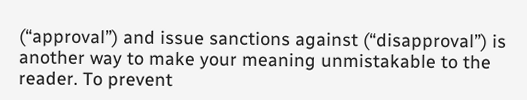(“approval”) and issue sanctions against (“disapproval”) is another way to make your meaning unmistakable to the reader. To prevent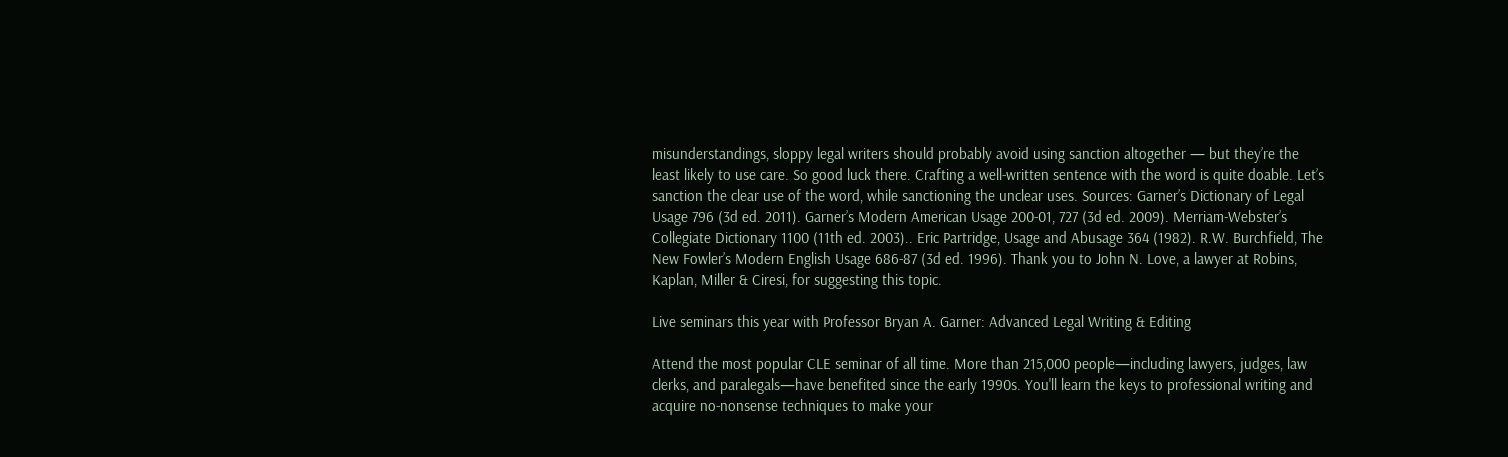misunderstandings, sloppy legal writers should probably avoid using sanction altogether — but they’re the least likely to use care. So good luck there. Crafting a well-written sentence with the word is quite doable. Let’s sanction the clear use of the word, while sanctioning the unclear uses. Sources: Garner’s Dictionary of Legal Usage 796 (3d ed. 2011). Garner’s Modern American Usage 200-01, 727 (3d ed. 2009). Merriam-Webster’s Collegiate Dictionary 1100 (11th ed. 2003).. Eric Partridge, Usage and Abusage 364 (1982). R.W. Burchfield, The New Fowler’s Modern English Usage 686-87 (3d ed. 1996). Thank you to John N. Love, a lawyer at Robins, Kaplan, Miller & Ciresi, for suggesting this topic.

Live seminars this year with Professor Bryan A. Garner: Advanced Legal Writing & Editing

Attend the most popular CLE seminar of all time. More than 215,000 people—including lawyers, judges, law clerks, and paralegals—have benefited since the early 1990s. You'll learn the keys to professional writing and acquire no-nonsense techniques to make your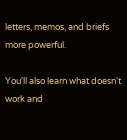letters, memos, and briefs more powerful.

You'll also learn what doesn't work and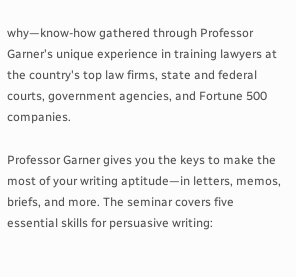why—know-how gathered through Professor Garner's unique experience in training lawyers at the country's top law firms, state and federal courts, government agencies, and Fortune 500 companies.

Professor Garner gives you the keys to make the most of your writing aptitude—in letters, memos, briefs, and more. The seminar covers five essential skills for persuasive writing: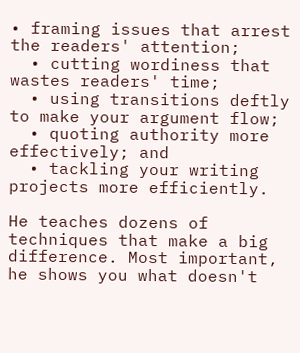• framing issues that arrest the readers' attention;
  • cutting wordiness that wastes readers' time;
  • using transitions deftly to make your argument flow;
  • quoting authority more effectively; and
  • tackling your writing projects more efficiently.

He teaches dozens of techniques that make a big difference. Most important, he shows you what doesn't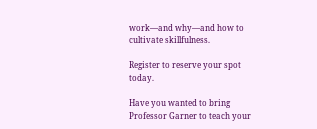work—and why—and how to cultivate skillfulness.

Register to reserve your spot today.

Have you wanted to bring Professor Garner to teach your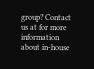group? Contact us at for more information about in-house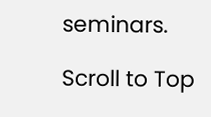seminars.

Scroll to Top